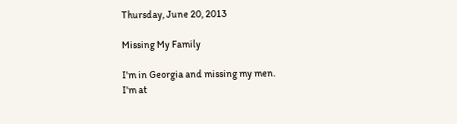Thursday, June 20, 2013

Missing My Family

I'm in Georgia and missing my men.
I'm at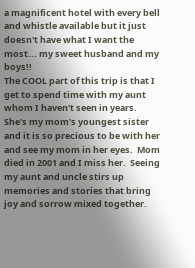a magnificent hotel with every bell and whistle available but it just doesn't have what I want the most... my sweet husband and my boys!!
The COOL part of this trip is that I get to spend time with my aunt whom I haven't seen in years.  She's my mom's youngest sister and it is so precious to be with her and see my mom in her eyes.  Mom died in 2001 and I miss her.  Seeing my aunt and uncle stirs up memories and stories that bring joy and sorrow mixed together.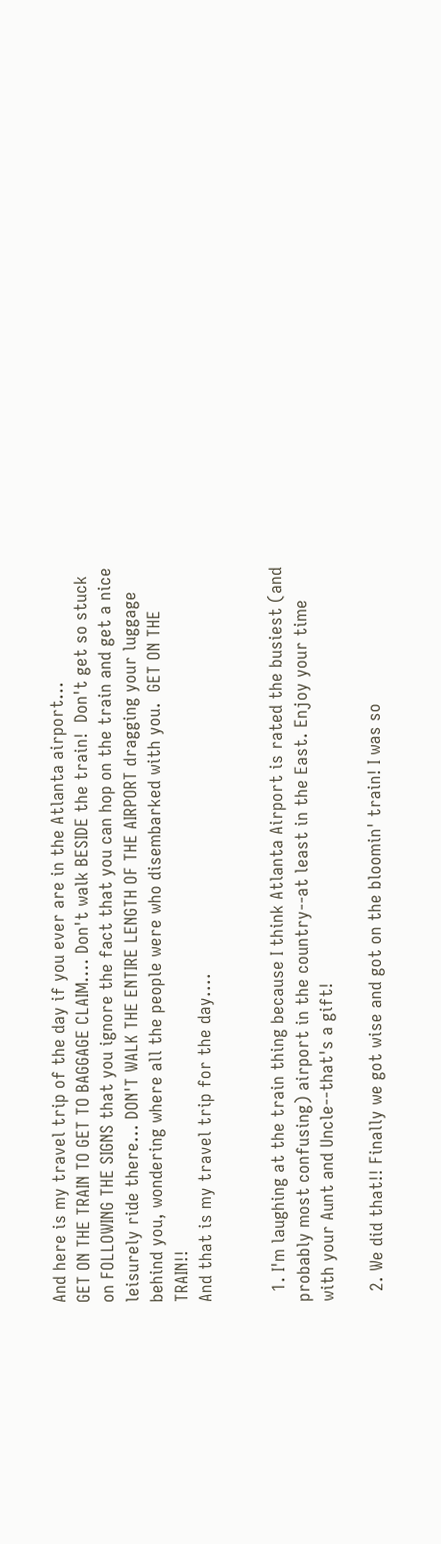And here is my travel trip of the day if you ever are in the Atlanta airport...
GET ON THE TRAIN TO GET TO BAGGAGE CLAIM.... Don't walk BESIDE the train!  Don't get so stuck on FOLLOWING THE SIGNS that you ignore the fact that you can hop on the train and get a nice leisurely ride there... DON'T WALK THE ENTIRE LENGTH OF THE AIRPORT dragging your luggage behind you, wondering where all the people were who disembarked with you.  GET ON THE TRAIN!!
And that is my travel trip for the day....


  1. I'm laughing at the train thing because I think Atlanta Airport is rated the busiest (and probably most confusing) airport in the country--at least in the East. Enjoy your time with your Aunt and Uncle--that's a gift!

  2. We did that!! Finally we got wise and got on the bloomin' train! I was so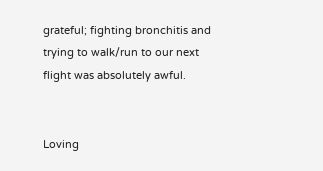grateful; fighting bronchitis and trying to walk/run to our next flight was absolutely awful.


Loving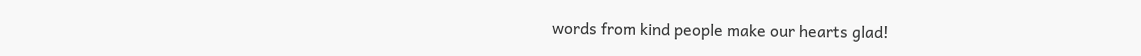words from kind people make our hearts glad!